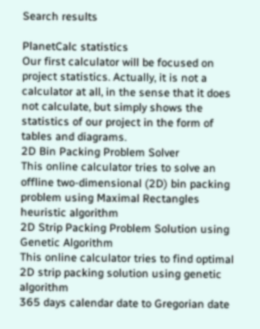Search results

PlanetCalc statistics
Our first calculator will be focused on project statistics. Actually, it is not a calculator at all, in the sense that it does not calculate, but simply shows the statistics of our project in the form of tables and diagrams.
2D Bin Packing Problem Solver
This online calculator tries to solve an offline two-dimensional (2D) bin packing problem using Maximal Rectangles heuristic algorithm
2D Strip Packing Problem Solution using Genetic Algorithm
This online calculator tries to find optimal 2D strip packing solution using genetic algorithm
365 days calendar date to Gregorian date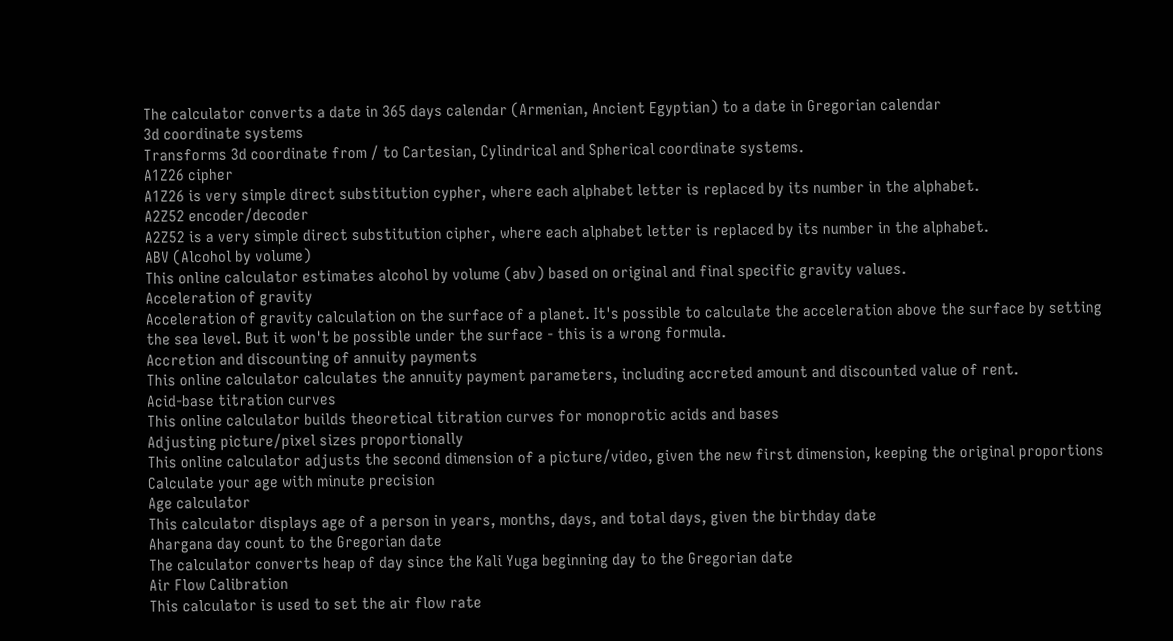The calculator converts a date in 365 days calendar (Armenian, Ancient Egyptian) to a date in Gregorian calendar
3d coordinate systems
Transforms 3d coordinate from / to Cartesian, Cylindrical and Spherical coordinate systems.
A1Z26 cipher
A1Z26 is very simple direct substitution cypher, where each alphabet letter is replaced by its number in the alphabet.
A2Z52 encoder/decoder
A2Z52 is a very simple direct substitution cipher, where each alphabet letter is replaced by its number in the alphabet.
ABV (Alcohol by volume)
This online calculator estimates alcohol by volume (abv) based on original and final specific gravity values.
Acceleration of gravity
Acceleration of gravity calculation on the surface of a planet. It's possible to calculate the acceleration above the surface by setting the sea level. But it won't be possible under the surface - this is a wrong formula.
Accretion and discounting of annuity payments
This online calculator calculates the annuity payment parameters, including accreted amount and discounted value of rent.
Acid-base titration curves
This online calculator builds theoretical titration curves for monoprotic acids and bases
Adjusting picture/pixel sizes proportionally
This online calculator adjusts the second dimension of a picture/video, given the new first dimension, keeping the original proportions
Calculate your age with minute precision
Age calculator
This calculator displays age of a person in years, months, days, and total days, given the birthday date
Ahargana day count to the Gregorian date
The calculator converts heap of day since the Kali Yuga beginning day to the Gregorian date
Air Flow Calibration
This calculator is used to set the air flow rate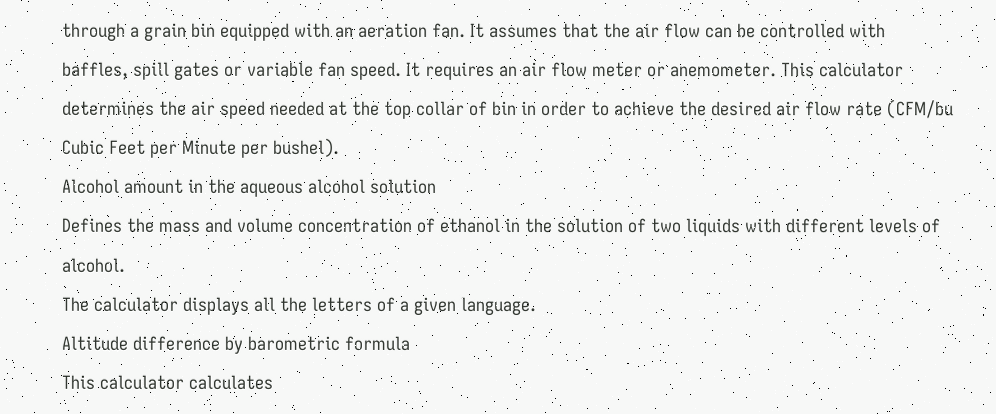through a grain bin equipped with an aeration fan. It assumes that the air flow can be controlled with baffles, spill gates or variable fan speed. It requires an air flow meter or anemometer. This calculator determines the air speed needed at the top collar of bin in order to achieve the desired air flow rate (CFM/bu Cubic Feet per Minute per bushel).
Alcohol amount in the aqueous alcohol solution
Defines the mass and volume concentration of ethanol in the solution of two liquids with different levels of alcohol.
The calculator displays all the letters of a given language.
Altitude difference by barometric formula
This calculator calculates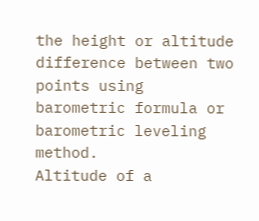the height or altitude difference between two points using barometric formula or barometric leveling method.
Altitude of a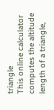triangle
This online calculator computes the altitude length of a triangle,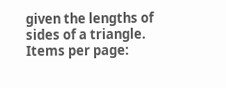given the lengths of sides of a triangle.
Items per page: